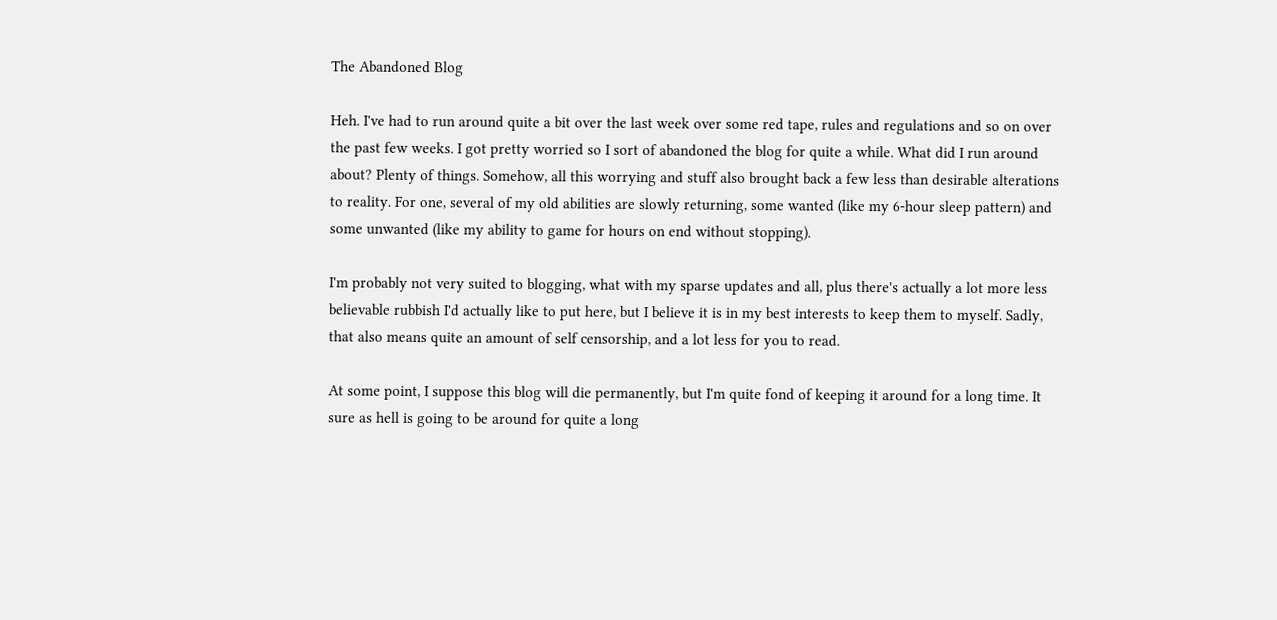The Abandoned Blog

Heh. I've had to run around quite a bit over the last week over some red tape, rules and regulations and so on over the past few weeks. I got pretty worried so I sort of abandoned the blog for quite a while. What did I run around about? Plenty of things. Somehow, all this worrying and stuff also brought back a few less than desirable alterations to reality. For one, several of my old abilities are slowly returning, some wanted (like my 6-hour sleep pattern) and some unwanted (like my ability to game for hours on end without stopping).

I'm probably not very suited to blogging, what with my sparse updates and all, plus there's actually a lot more less believable rubbish I'd actually like to put here, but I believe it is in my best interests to keep them to myself. Sadly, that also means quite an amount of self censorship, and a lot less for you to read.

At some point, I suppose this blog will die permanently, but I'm quite fond of keeping it around for a long time. It sure as hell is going to be around for quite a long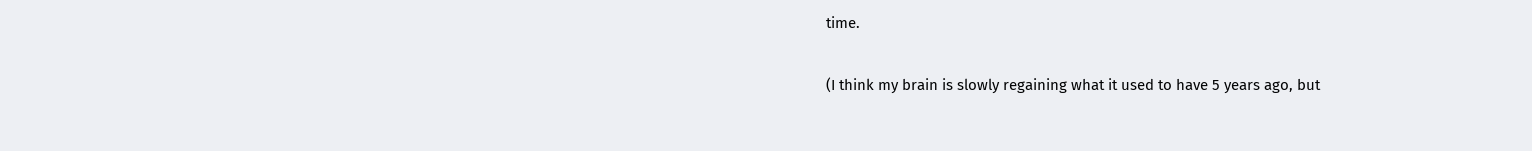time.

(I think my brain is slowly regaining what it used to have 5 years ago, but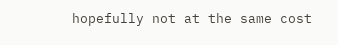hopefully not at the same cost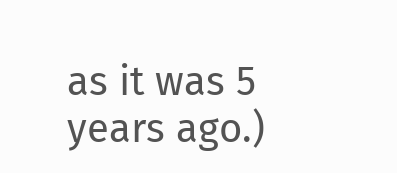as it was 5 years ago.)